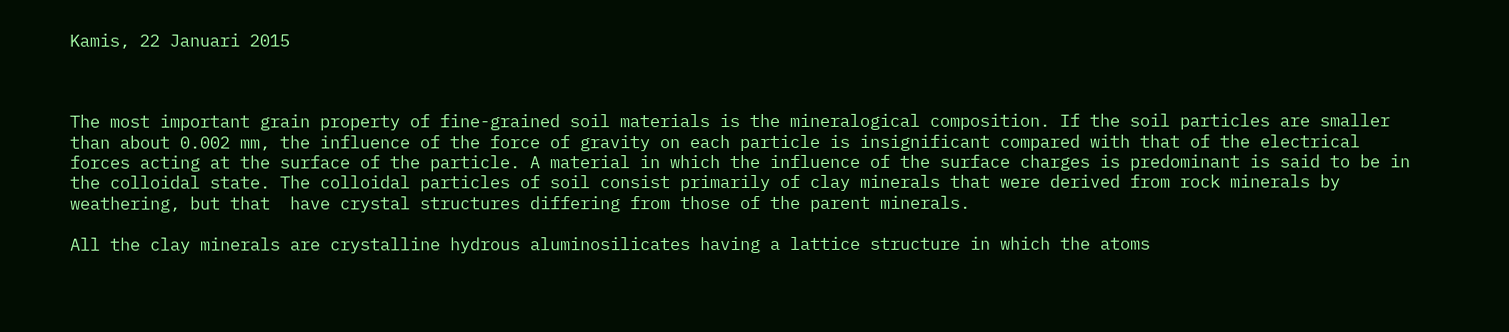Kamis, 22 Januari 2015



The most important grain property of fine-grained soil materials is the mineralogical composition. If the soil particles are smaller than about 0.002 mm, the influence of the force of gravity on each particle is insignificant compared with that of the electrical forces acting at the surface of the particle. A material in which the influence of the surface charges is predominant is said to be in the colloidal state. The colloidal particles of soil consist primarily of clay minerals that were derived from rock minerals by weathering, but that  have crystal structures differing from those of the parent minerals.

All the clay minerals are crystalline hydrous aluminosilicates having a lattice structure in which the atoms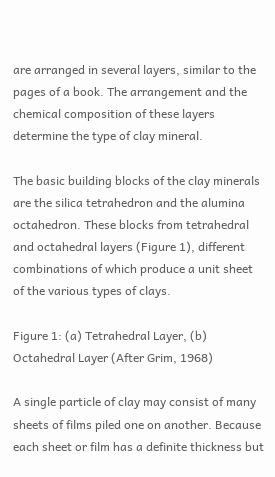are arranged in several layers, similar to the pages of a book. The arrangement and the chemical composition of these layers determine the type of clay mineral.

The basic building blocks of the clay minerals are the silica tetrahedron and the alumina octahedron. These blocks from tetrahedral and octahedral layers (Figure 1), different combinations of which produce a unit sheet of the various types of clays.

Figure 1: (a) Tetrahedral Layer, (b) Octahedral Layer (After Grim, 1968)

A single particle of clay may consist of many sheets of films piled one on another. Because each sheet or film has a definite thickness but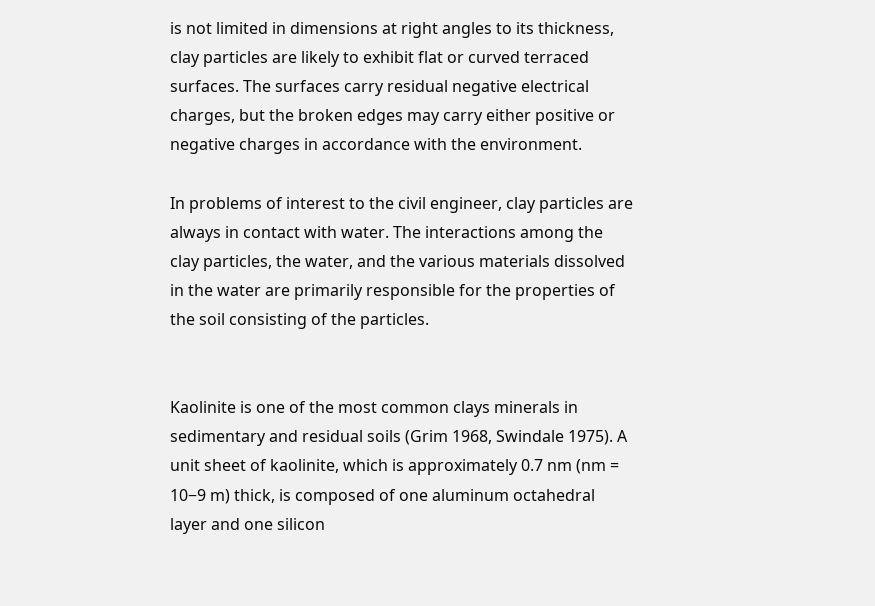is not limited in dimensions at right angles to its thickness, clay particles are likely to exhibit flat or curved terraced surfaces. The surfaces carry residual negative electrical charges, but the broken edges may carry either positive or negative charges in accordance with the environment.

In problems of interest to the civil engineer, clay particles are always in contact with water. The interactions among the clay particles, the water, and the various materials dissolved in the water are primarily responsible for the properties of the soil consisting of the particles.


Kaolinite is one of the most common clays minerals in sedimentary and residual soils (Grim 1968, Swindale 1975). A unit sheet of kaolinite, which is approximately 0.7 nm (nm = 10−9 m) thick, is composed of one aluminum octahedral layer and one silicon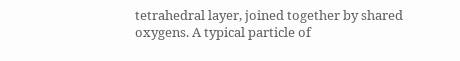tetrahedral layer, joined together by shared oxygens. A typical particle of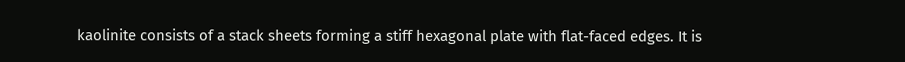kaolinite consists of a stack sheets forming a stiff hexagonal plate with flat-faced edges. It is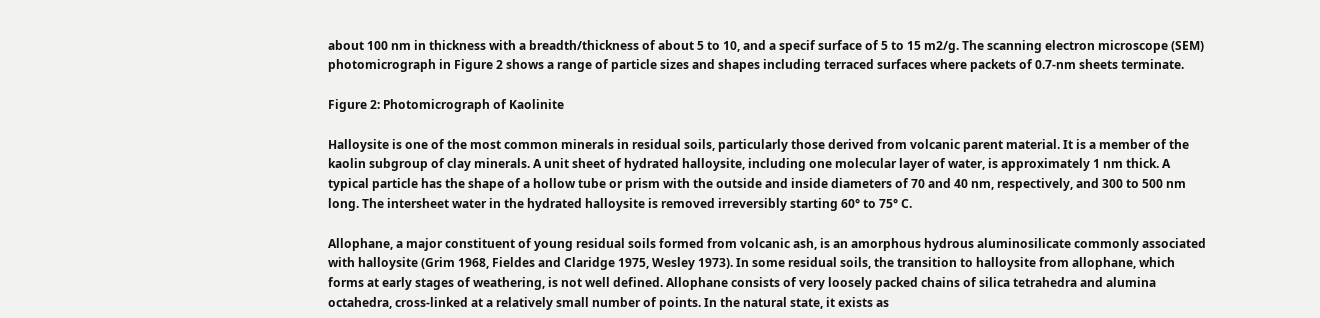about 100 nm in thickness with a breadth/thickness of about 5 to 10, and a specif surface of 5 to 15 m2/g. The scanning electron microscope (SEM) photomicrograph in Figure 2 shows a range of particle sizes and shapes including terraced surfaces where packets of 0.7-nm sheets terminate.

Figure 2: Photomicrograph of Kaolinite

Halloysite is one of the most common minerals in residual soils, particularly those derived from volcanic parent material. It is a member of the kaolin subgroup of clay minerals. A unit sheet of hydrated halloysite, including one molecular layer of water, is approximately 1 nm thick. A typical particle has the shape of a hollow tube or prism with the outside and inside diameters of 70 and 40 nm, respectively, and 300 to 500 nm long. The intersheet water in the hydrated halloysite is removed irreversibly starting 60° to 75° C.

Allophane, a major constituent of young residual soils formed from volcanic ash, is an amorphous hydrous aluminosilicate commonly associated with halloysite (Grim 1968, Fieldes and Claridge 1975, Wesley 1973). In some residual soils, the transition to halloysite from allophane, which forms at early stages of weathering, is not well defined. Allophane consists of very loosely packed chains of silica tetrahedra and alumina octahedra, cross-linked at a relatively small number of points. In the natural state, it exists as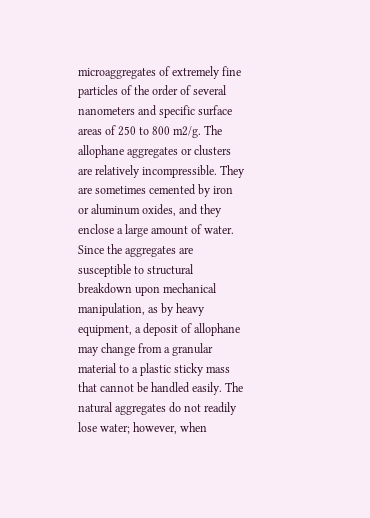microaggregates of extremely fine particles of the order of several nanometers and specific surface areas of 250 to 800 m2/g. The allophane aggregates or clusters are relatively incompressible. They are sometimes cemented by iron or aluminum oxides, and they enclose a large amount of water. Since the aggregates are susceptible to structural breakdown upon mechanical manipulation, as by heavy equipment, a deposit of allophane may change from a granular material to a plastic sticky mass that cannot be handled easily. The natural aggregates do not readily lose water; however, when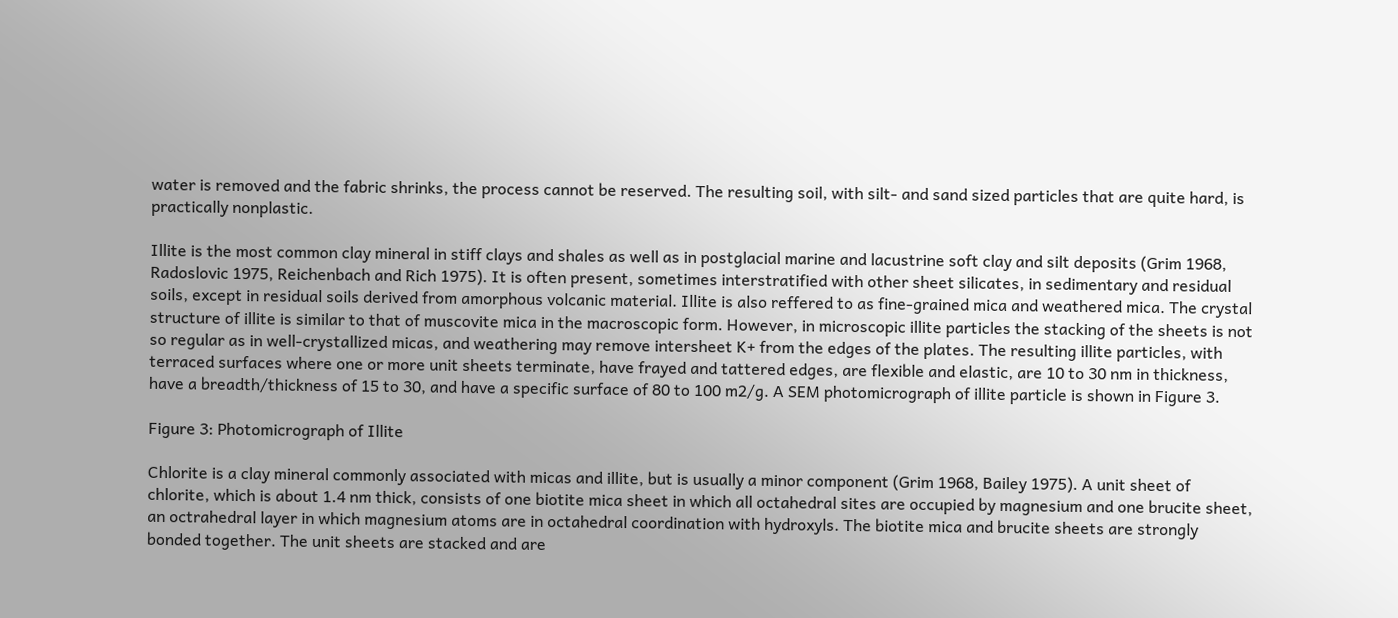water is removed and the fabric shrinks, the process cannot be reserved. The resulting soil, with silt- and sand sized particles that are quite hard, is practically nonplastic.

Illite is the most common clay mineral in stiff clays and shales as well as in postglacial marine and lacustrine soft clay and silt deposits (Grim 1968, Radoslovic 1975, Reichenbach and Rich 1975). It is often present, sometimes interstratified with other sheet silicates, in sedimentary and residual soils, except in residual soils derived from amorphous volcanic material. Illite is also reffered to as fine-grained mica and weathered mica. The crystal structure of illite is similar to that of muscovite mica in the macroscopic form. However, in microscopic illite particles the stacking of the sheets is not so regular as in well-crystallized micas, and weathering may remove intersheet K+ from the edges of the plates. The resulting illite particles, with terraced surfaces where one or more unit sheets terminate, have frayed and tattered edges, are flexible and elastic, are 10 to 30 nm in thickness, have a breadth/thickness of 15 to 30, and have a specific surface of 80 to 100 m2/g. A SEM photomicrograph of illite particle is shown in Figure 3.

Figure 3: Photomicrograph of Illite

Chlorite is a clay mineral commonly associated with micas and illite, but is usually a minor component (Grim 1968, Bailey 1975). A unit sheet of chlorite, which is about 1.4 nm thick, consists of one biotite mica sheet in which all octahedral sites are occupied by magnesium and one brucite sheet, an octrahedral layer in which magnesium atoms are in octahedral coordination with hydroxyls. The biotite mica and brucite sheets are strongly bonded together. The unit sheets are stacked and are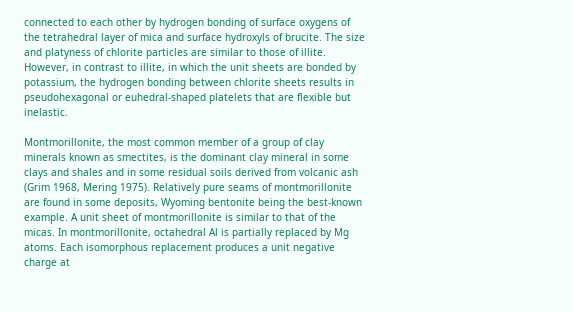connected to each other by hydrogen bonding of surface oxygens of the tetrahedral layer of mica and surface hydroxyls of brucite. The size and platyness of chlorite particles are similar to those of illite. However, in contrast to illite, in which the unit sheets are bonded by potassium, the hydrogen bonding between chlorite sheets results in pseudohexagonal or euhedral-shaped platelets that are flexible but inelastic.

Montmorillonite, the most common member of a group of clay minerals known as smectites, is the dominant clay mineral in some clays and shales and in some residual soils derived from volcanic ash (Grim 1968, Mering 1975). Relatively pure seams of montmorillonite are found in some deposits, Wyoming bentonite being the best-known example. A unit sheet of montmorillonite is similar to that of the micas. In montmorillonite, octahedral Al is partially replaced by Mg atoms. Each isomorphous replacement produces a unit negative charge at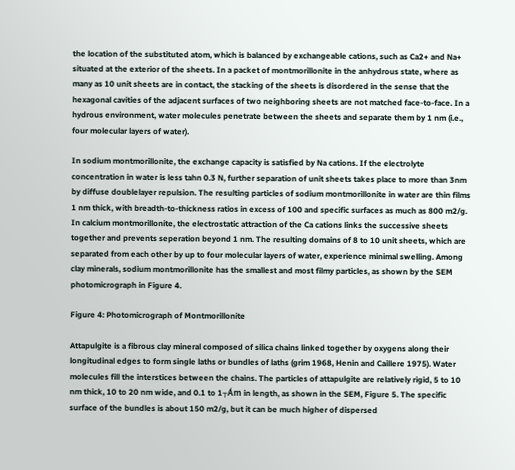the location of the substituted atom, which is balanced by exchangeable cations, such as Ca2+ and Na+ situated at the exterior of the sheets. In a packet of montmorillonite in the anhydrous state, where as many as 10 unit sheets are in contact, the stacking of the sheets is disordered in the sense that the hexagonal cavities of the adjacent surfaces of two neighboring sheets are not matched face-to-face. In a hydrous environment, water molecules penetrate between the sheets and separate them by 1 nm (i.e., four molecular layers of water).

In sodium montmorillonite, the exchange capacity is satisfied by Na cations. If the electrolyte concentration in water is less tahn 0.3 N, further separation of unit sheets takes place to more than 3nm by diffuse doublelayer repulsion. The resulting particles of sodium montmorillonite in water are thin films 1 nm thick, with breadth-to-thickness ratios in excess of 100 and specific surfaces as much as 800 m2/g. In calcium montmorillonite, the electrostatic attraction of the Ca cations links the successive sheets together and prevents seperation beyond 1 nm. The resulting domains of 8 to 10 unit sheets, which are separated from each other by up to four molecular layers of water, experience minimal swelling. Among clay minerals, sodium montmorillonite has the smallest and most filmy particles, as shown by the SEM photomicrograph in Figure 4.

Figure 4: Photomicrograph of Montmorillonite

Attapulgite is a fibrous clay mineral composed of silica chains linked together by oxygens along their longitudinal edges to form single laths or bundles of laths (grim 1968, Henin and Caillere 1975). Water molecules fill the interstices between the chains. The particles of attapulgite are relatively rigid, 5 to 10 nm thick, 10 to 20 nm wide, and 0.1 to 1┬Ám in length, as shown in the SEM, Figure 5. The specific surface of the bundles is about 150 m2/g, but it can be much higher of dispersed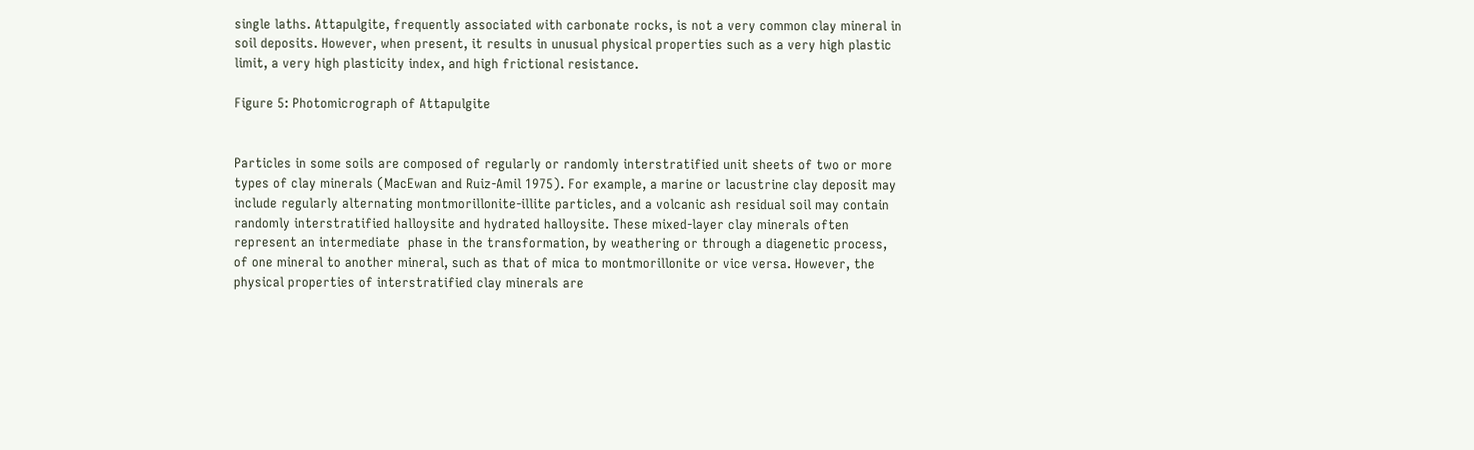single laths. Attapulgite, frequently associated with carbonate rocks, is not a very common clay mineral in soil deposits. However, when present, it results in unusual physical properties such as a very high plastic limit, a very high plasticity index, and high frictional resistance.

Figure 5: Photomicrograph of Attapulgite


Particles in some soils are composed of regularly or randomly interstratified unit sheets of two or more types of clay minerals (MacEwan and Ruiz-Amil 1975). For example, a marine or lacustrine clay deposit may include regularly alternating montmorillonite-illite particles, and a volcanic ash residual soil may contain randomly interstratified halloysite and hydrated halloysite. These mixed-layer clay minerals often represent an intermediate  phase in the transformation, by weathering or through a diagenetic process, of one mineral to another mineral, such as that of mica to montmorillonite or vice versa. However, the physical properties of interstratified clay minerals are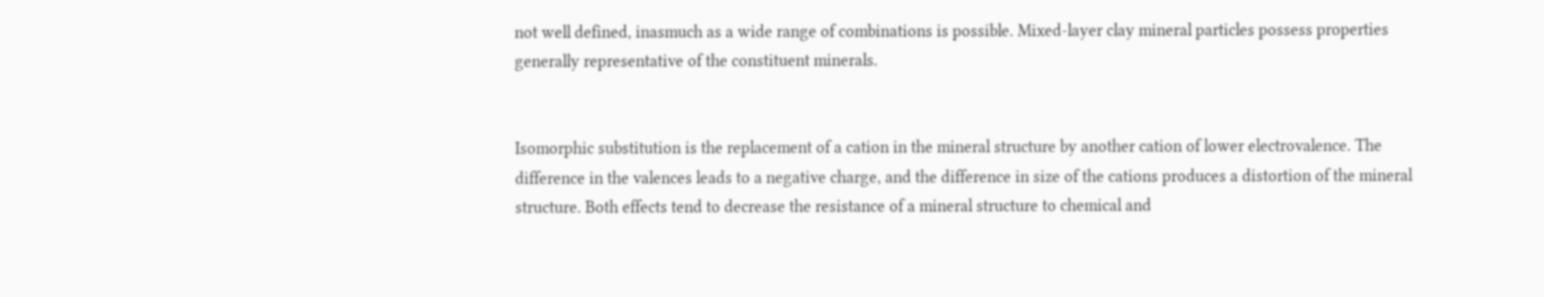not well defined, inasmuch as a wide range of combinations is possible. Mixed-layer clay mineral particles possess properties generally representative of the constituent minerals.


Isomorphic substitution is the replacement of a cation in the mineral structure by another cation of lower electrovalence. The difference in the valences leads to a negative charge, and the difference in size of the cations produces a distortion of the mineral structure. Both effects tend to decrease the resistance of a mineral structure to chemical and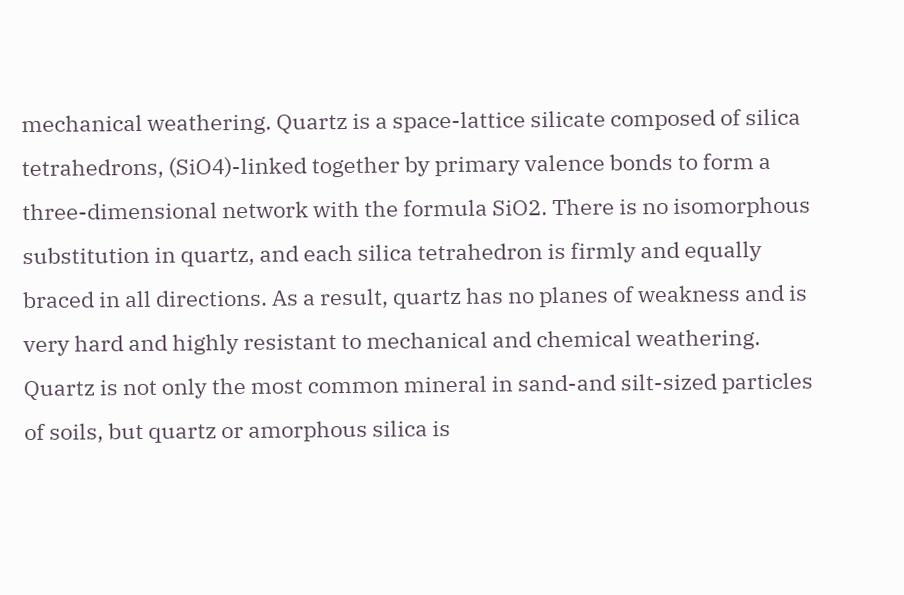mechanical weathering. Quartz is a space-lattice silicate composed of silica tetrahedrons, (SiO4)-linked together by primary valence bonds to form a three-dimensional network with the formula SiO2. There is no isomorphous substitution in quartz, and each silica tetrahedron is firmly and equally braced in all directions. As a result, quartz has no planes of weakness and is very hard and highly resistant to mechanical and chemical weathering. Quartz is not only the most common mineral in sand-and silt-sized particles of soils, but quartz or amorphous silica is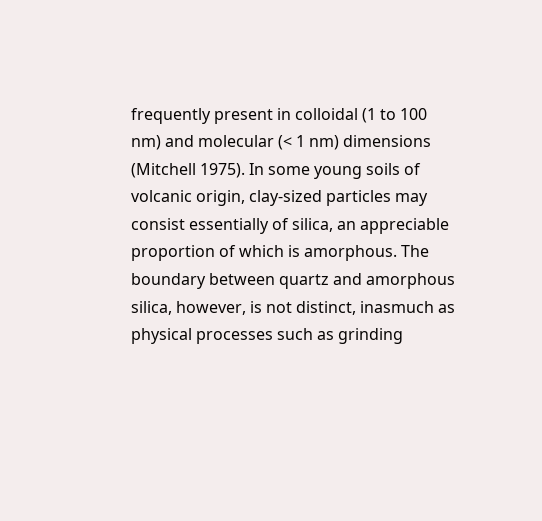frequently present in colloidal (1 to 100 nm) and molecular (< 1 nm) dimensions (Mitchell 1975). In some young soils of volcanic origin, clay-sized particles may consist essentially of silica, an appreciable proportion of which is amorphous. The boundary between quartz and amorphous silica, however, is not distinct, inasmuch as physical processes such as grinding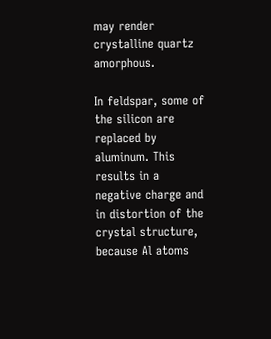may render crystalline quartz amorphous.

In feldspar, some of the silicon are replaced by aluminum. This results in a negative charge and in distortion of the crystal structure, because Al atoms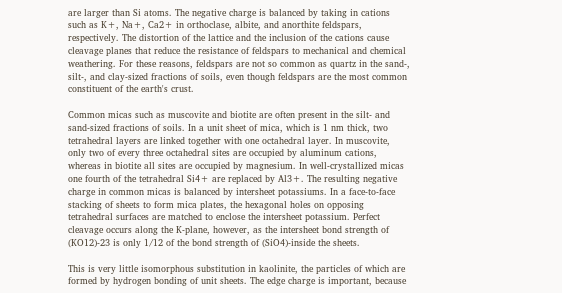are larger than Si atoms. The negative charge is balanced by taking in cations such as K+, Na+, Ca2+ in orthoclase, albite, and anorthite feldspars, respectively. The distortion of the lattice and the inclusion of the cations cause cleavage planes that reduce the resistance of feldspars to mechanical and chemical weathering. For these reasons, feldspars are not so common as quartz in the sand-, silt-, and clay-sized fractions of soils, even though feldspars are the most common constituent of the earth's crust.

Common micas such as muscovite and biotite are often present in the silt- and sand-sized fractions of soils. In a unit sheet of mica, which is 1 nm thick, two tetrahedral layers are linked together with one octahedral layer. In muscovite, only two of every three octahedral sites are occupied by aluminum cations, whereas in biotite all sites are occupied by magnesium. In well-crystallized micas one fourth of the tetrahedral Si4+ are replaced by Al3+. The resulting negative charge in common micas is balanced by intersheet potassiums. In a face-to-face stacking of sheets to form mica plates, the hexagonal holes on opposing tetrahedral surfaces are matched to enclose the intersheet potassium. Perfect cleavage occurs along the K-plane, however, as the intersheet bond strength of (KO12)-23 is only 1/12 of the bond strength of (SiO4)-inside the sheets.

This is very little isomorphous substitution in kaolinite, the particles of which are formed by hydrogen bonding of unit sheets. The edge charge is important, because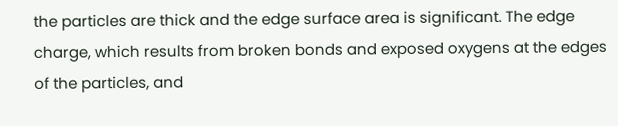the particles are thick and the edge surface area is significant. The edge charge, which results from broken bonds and exposed oxygens at the edges of the particles, and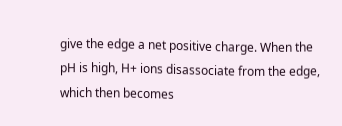give the edge a net positive charge. When the pH is high, H+ ions disassociate from the edge, which then becomes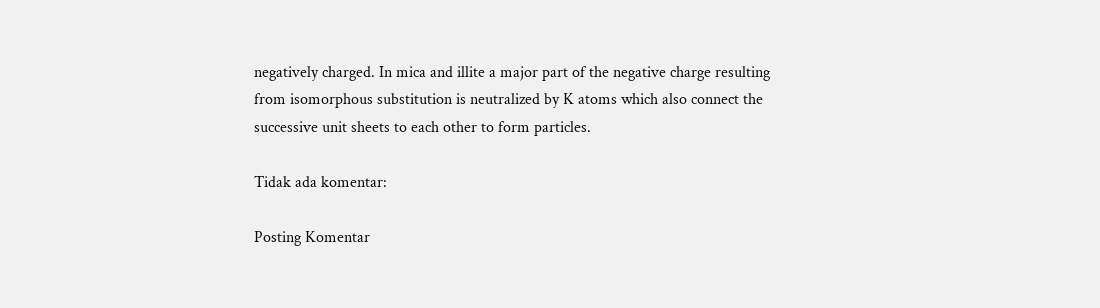negatively charged. In mica and illite a major part of the negative charge resulting from isomorphous substitution is neutralized by K atoms which also connect the successive unit sheets to each other to form particles.

Tidak ada komentar:

Posting Komentar